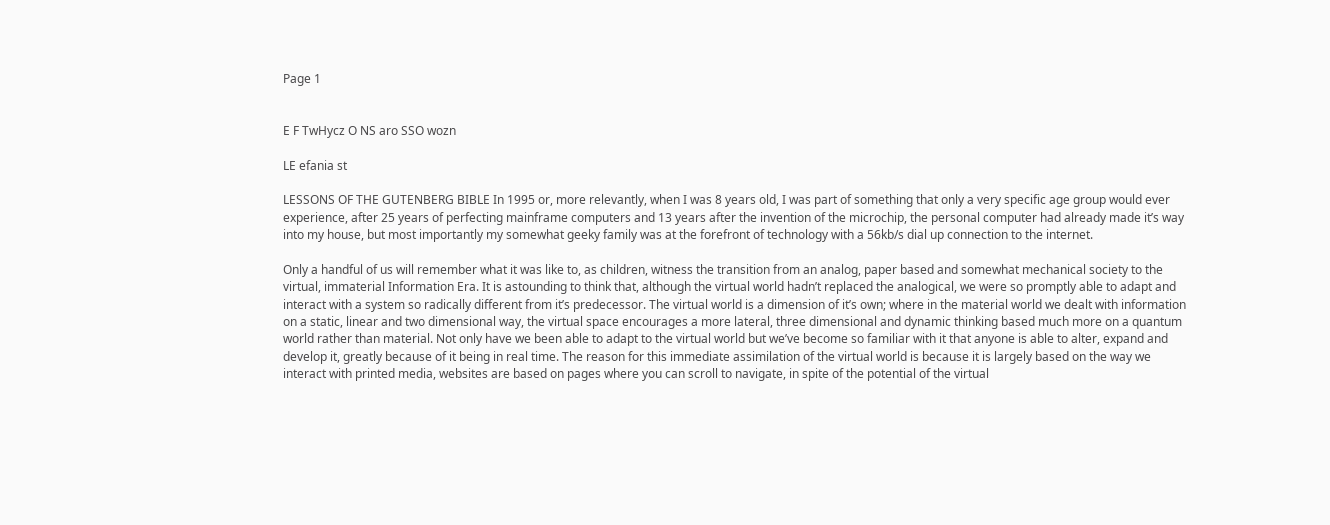Page 1


E F TwHycz O NS aro SSO wozn

LE efania st

LESSONS OF THE GUTENBERG BIBLE In 1995 or, more relevantly, when I was 8 years old, I was part of something that only a very specific age group would ever experience, after 25 years of perfecting mainframe computers and 13 years after the invention of the microchip, the personal computer had already made it’s way into my house, but most importantly my somewhat geeky family was at the forefront of technology with a 56kb/s dial up connection to the internet.

Only a handful of us will remember what it was like to, as children, witness the transition from an analog, paper based and somewhat mechanical society to the virtual, immaterial Information Era. It is astounding to think that, although the virtual world hadn’t replaced the analogical, we were so promptly able to adapt and interact with a system so radically different from it’s predecessor. The virtual world is a dimension of it’s own; where in the material world we dealt with information on a static, linear and two dimensional way, the virtual space encourages a more lateral, three dimensional and dynamic thinking based much more on a quantum world rather than material. Not only have we been able to adapt to the virtual world but we’ve become so familiar with it that anyone is able to alter, expand and develop it, greatly because of it being in real time. The reason for this immediate assimilation of the virtual world is because it is largely based on the way we interact with printed media, websites are based on pages where you can scroll to navigate, in spite of the potential of the virtual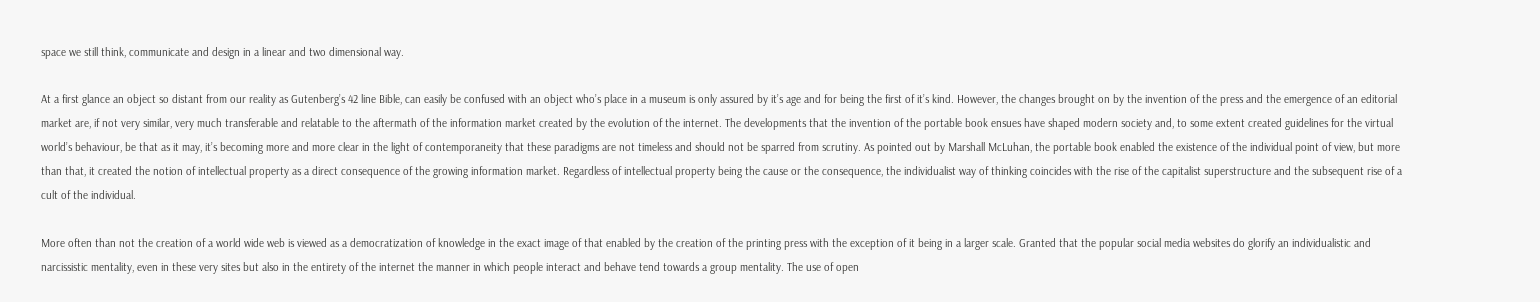space we still think, communicate and design in a linear and two dimensional way.

At a first glance an object so distant from our reality as Gutenberg’s 42 line Bible, can easily be confused with an object who’s place in a museum is only assured by it’s age and for being the first of it’s kind. However, the changes brought on by the invention of the press and the emergence of an editorial market are, if not very similar, very much transferable and relatable to the aftermath of the information market created by the evolution of the internet. The developments that the invention of the portable book ensues have shaped modern society and, to some extent created guidelines for the virtual world’s behaviour, be that as it may, it’s becoming more and more clear in the light of contemporaneity that these paradigms are not timeless and should not be sparred from scrutiny. As pointed out by Marshall McLuhan, the portable book enabled the existence of the individual point of view, but more than that, it created the notion of intellectual property as a direct consequence of the growing information market. Regardless of intellectual property being the cause or the consequence, the individualist way of thinking coincides with the rise of the capitalist superstructure and the subsequent rise of a cult of the individual.

More often than not the creation of a world wide web is viewed as a democratization of knowledge in the exact image of that enabled by the creation of the printing press with the exception of it being in a larger scale. Granted that the popular social media websites do glorify an individualistic and narcissistic mentality, even in these very sites but also in the entirety of the internet the manner in which people interact and behave tend towards a group mentality. The use of open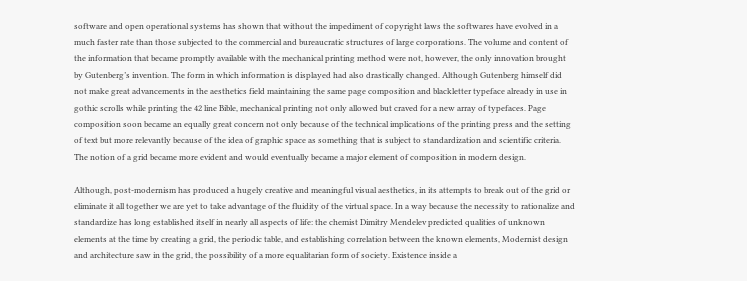software and open operational systems has shown that without the impediment of copyright laws the softwares have evolved in a much faster rate than those subjected to the commercial and bureaucratic structures of large corporations. The volume and content of the information that became promptly available with the mechanical printing method were not, however, the only innovation brought by Gutenberg’s invention. The form in which information is displayed had also drastically changed. Although Gutenberg himself did not make great advancements in the aesthetics field maintaining the same page composition and blackletter typeface already in use in gothic scrolls while printing the 42 line Bible, mechanical printing not only allowed but craved for a new array of typefaces. Page composition soon became an equally great concern not only because of the technical implications of the printing press and the setting of text but more relevantly because of the idea of graphic space as something that is subject to standardization and scientific criteria. The notion of a grid became more evident and would eventually became a major element of composition in modern design.

Although, post-modernism has produced a hugely creative and meaningful visual aesthetics, in its attempts to break out of the grid or eliminate it all together we are yet to take advantage of the fluidity of the virtual space. In a way because the necessity to rationalize and standardize has long established itself in nearly all aspects of life: the chemist Dimitry Mendelev predicted qualities of unknown elements at the time by creating a grid, the periodic table, and establishing correlation between the known elements, Modernist design and architecture saw in the grid, the possibility of a more equalitarian form of society. Existence inside a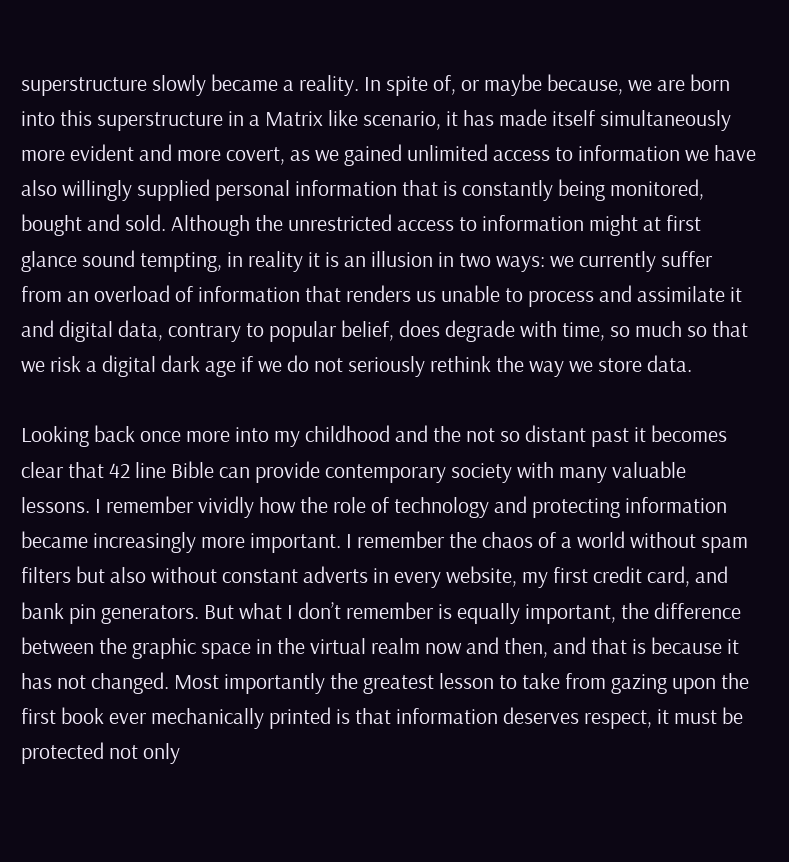superstructure slowly became a reality. In spite of, or maybe because, we are born into this superstructure in a Matrix like scenario, it has made itself simultaneously more evident and more covert, as we gained unlimited access to information we have also willingly supplied personal information that is constantly being monitored, bought and sold. Although the unrestricted access to information might at first glance sound tempting, in reality it is an illusion in two ways: we currently suffer from an overload of information that renders us unable to process and assimilate it and digital data, contrary to popular belief, does degrade with time, so much so that we risk a digital dark age if we do not seriously rethink the way we store data.

Looking back once more into my childhood and the not so distant past it becomes clear that 42 line Bible can provide contemporary society with many valuable lessons. I remember vividly how the role of technology and protecting information became increasingly more important. I remember the chaos of a world without spam filters but also without constant adverts in every website, my first credit card, and bank pin generators. But what I don’t remember is equally important, the difference between the graphic space in the virtual realm now and then, and that is because it has not changed. Most importantly the greatest lesson to take from gazing upon the first book ever mechanically printed is that information deserves respect, it must be protected not only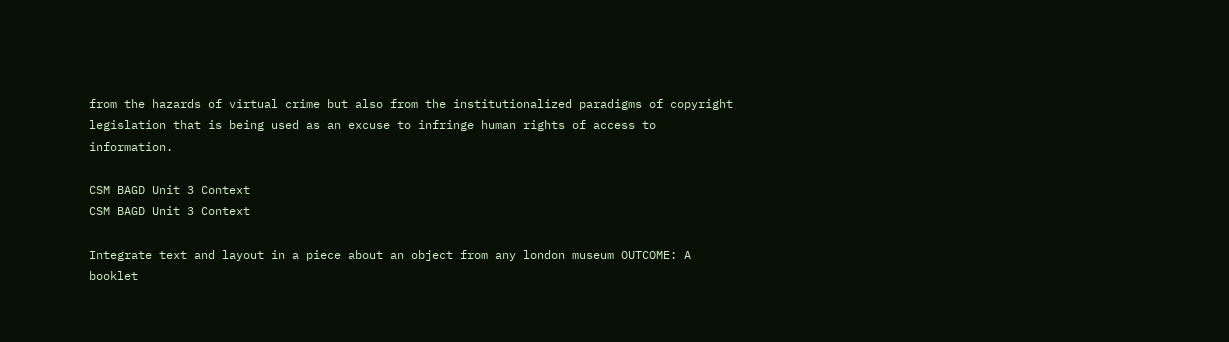from the hazards of virtual crime but also from the institutionalized paradigms of copyright legislation that is being used as an excuse to infringe human rights of access to information.

CSM BAGD Unit 3 Context
CSM BAGD Unit 3 Context

Integrate text and layout in a piece about an object from any london museum OUTCOME: A booklet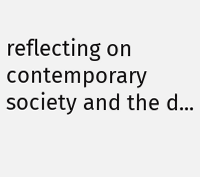reflecting on contemporary society and the d...